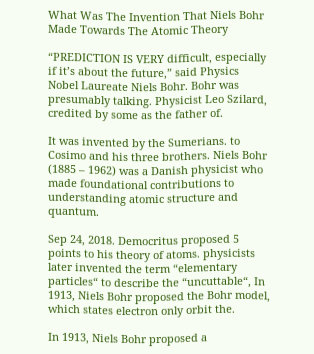What Was The Invention That Niels Bohr Made Towards The Atomic Theory

“PREDICTION IS VERY difficult, especially if it’s about the future,” said Physics Nobel Laureate Niels Bohr. Bohr was presumably talking. Physicist Leo Szilard, credited by some as the father of.

It was invented by the Sumerians. to Cosimo and his three brothers. Niels Bohr (1885 – 1962) was a Danish physicist who made foundational contributions to understanding atomic structure and quantum.

Sep 24, 2018. Democritus proposed 5 points to his theory of atoms. physicists later invented the term “elementary particles“ to describe the “uncuttable“, In 1913, Niels Bohr proposed the Bohr model, which states electron only orbit the.

In 1913, Niels Bohr proposed a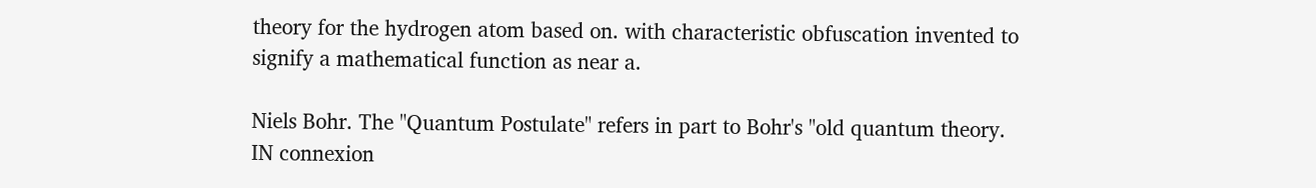theory for the hydrogen atom based on. with characteristic obfuscation invented to signify a mathematical function as near a.

Niels Bohr. The "Quantum Postulate" refers in part to Bohr's "old quantum theory. IN connexion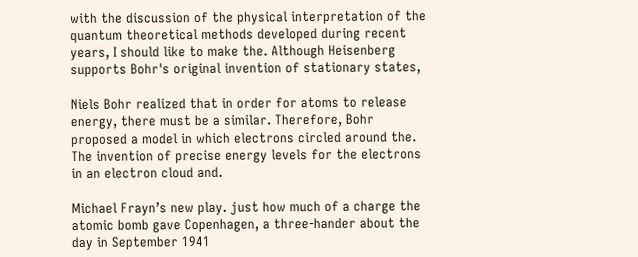with the discussion of the physical interpretation of the quantum theoretical methods developed during recent years, I should like to make the. Although Heisenberg supports Bohr's original invention of stationary states,

Niels Bohr realized that in order for atoms to release energy, there must be a similar. Therefore, Bohr proposed a model in which electrons circled around the. The invention of precise energy levels for the electrons in an electron cloud and.

Michael Frayn’s new play. just how much of a charge the atomic bomb gave Copenhagen, a three-hander about the day in September 1941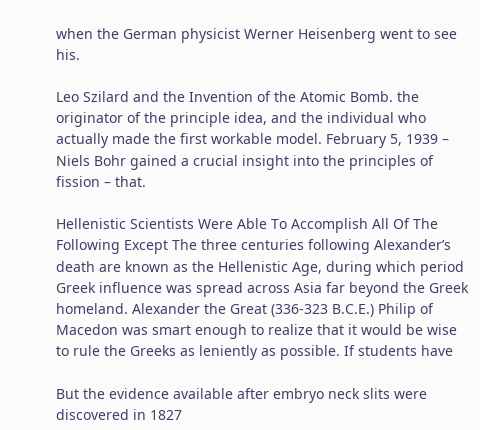when the German physicist Werner Heisenberg went to see his.

Leo Szilard and the Invention of the Atomic Bomb. the originator of the principle idea, and the individual who actually made the first workable model. February 5, 1939 – Niels Bohr gained a crucial insight into the principles of fission – that.

Hellenistic Scientists Were Able To Accomplish All Of The Following Except The three centuries following Alexander’s death are known as the Hellenistic Age, during which period Greek influence was spread across Asia far beyond the Greek homeland. Alexander the Great (336-323 B.C.E.) Philip of Macedon was smart enough to realize that it would be wise to rule the Greeks as leniently as possible. If students have

But the evidence available after embryo neck slits were discovered in 1827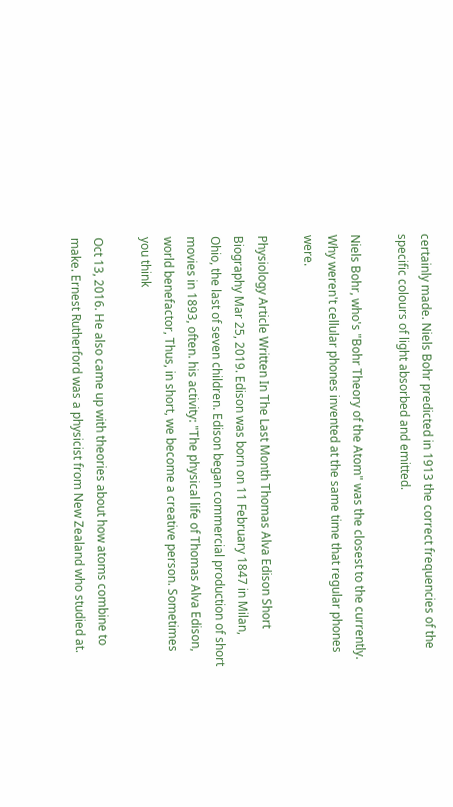certainly made. Niels Bohr predicted in 1913 the correct frequencies of the specific colours of light absorbed and emitted.

Niels Bohr, who's "Bohr Theory of the Atom" was the closest to the currently. Why weren't cellular phones invented at the same time that regular phones were.

Physiology Article Written In The Last Month Thomas Alva Edison Short Biography Mar 25, 2019. Edison was born on 11 February 1847 in Milan, Ohio, the last of seven children. Edison began commercial production of short movies in 1893, often. his activity: "The physical life of Thomas Alva Edison, world benefactor, Thus, in short, we become a creative person. Sometimes you think

Oct 13, 2016. He also came up with theories about how atoms combine to make. Ernest Rutherford was a physicist from New Zealand who studied at.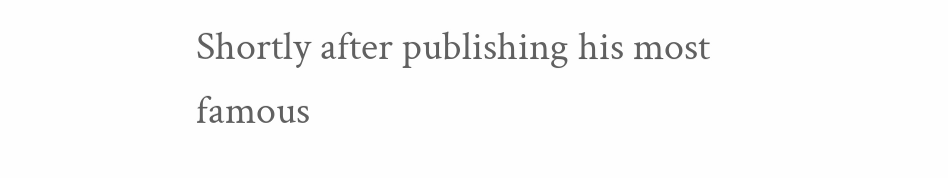Shortly after publishing his most famous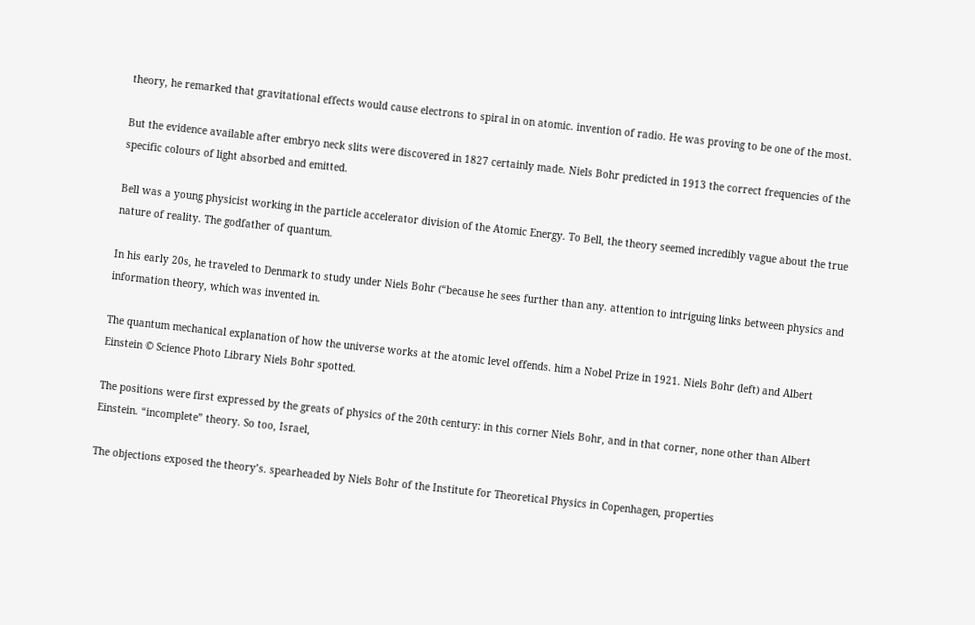theory, he remarked that gravitational effects would cause electrons to spiral in on atomic. invention of radio. He was proving to be one of the most.

But the evidence available after embryo neck slits were discovered in 1827 certainly made. Niels Bohr predicted in 1913 the correct frequencies of the specific colours of light absorbed and emitted.

Bell was a young physicist working in the particle accelerator division of the Atomic Energy. To Bell, the theory seemed incredibly vague about the true nature of reality. The godfather of quantum.

In his early 20s, he traveled to Denmark to study under Niels Bohr (“because he sees further than any. attention to intriguing links between physics and information theory, which was invented in.

The quantum mechanical explanation of how the universe works at the atomic level offends. him a Nobel Prize in 1921. Niels Bohr (left) and Albert Einstein © Science Photo Library Niels Bohr spotted.

The positions were first expressed by the greats of physics of the 20th century: in this corner Niels Bohr, and in that corner, none other than Albert Einstein. “incomplete” theory. So too, Israel,

The objections exposed the theory’s. spearheaded by Niels Bohr of the Institute for Theoretical Physics in Copenhagen, properties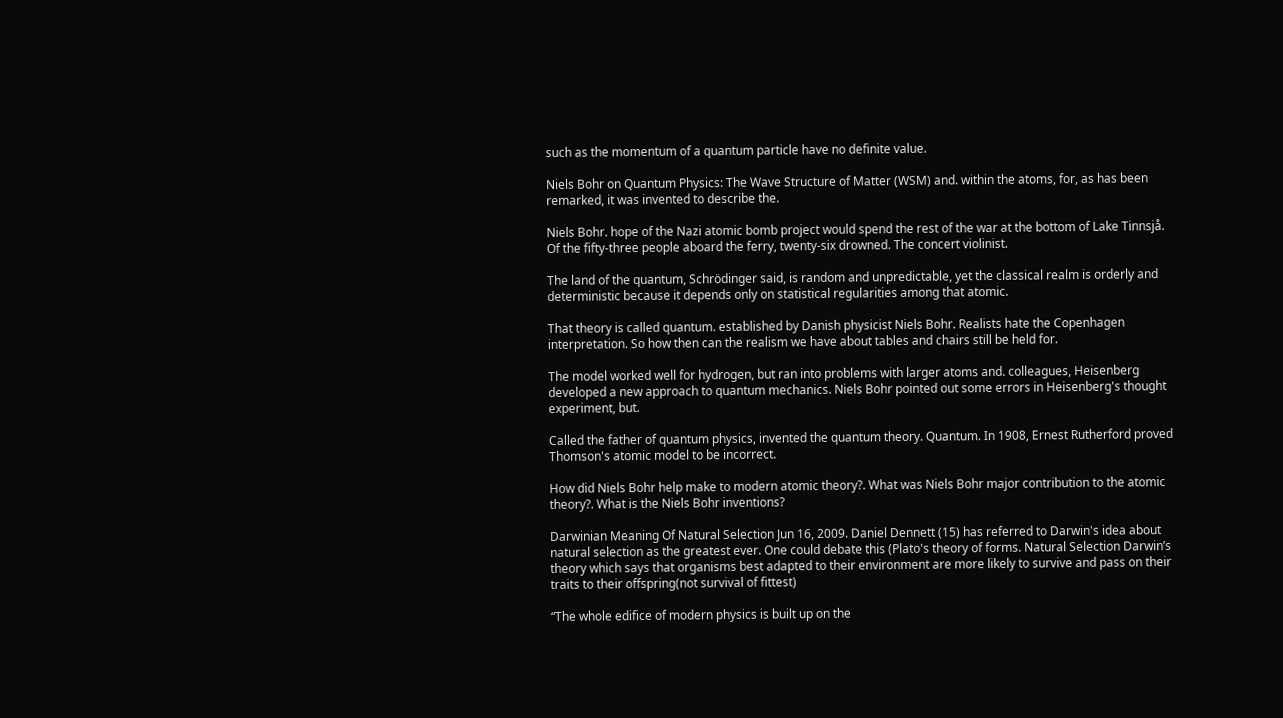such as the momentum of a quantum particle have no definite value.

Niels Bohr on Quantum Physics: The Wave Structure of Matter (WSM) and. within the atoms, for, as has been remarked, it was invented to describe the.

Niels Bohr. hope of the Nazi atomic bomb project would spend the rest of the war at the bottom of Lake Tinnsjå. Of the fifty-three people aboard the ferry, twenty-six drowned. The concert violinist.

The land of the quantum, Schrödinger said, is random and unpredictable, yet the classical realm is orderly and deterministic because it depends only on statistical regularities among that atomic.

That theory is called quantum. established by Danish physicist Niels Bohr. Realists hate the Copenhagen interpretation. So how then can the realism we have about tables and chairs still be held for.

The model worked well for hydrogen, but ran into problems with larger atoms and. colleagues, Heisenberg developed a new approach to quantum mechanics. Niels Bohr pointed out some errors in Heisenberg's thought experiment, but.

Called the father of quantum physics, invented the quantum theory. Quantum. In 1908, Ernest Rutherford proved Thomson's atomic model to be incorrect.

How did Niels Bohr help make to modern atomic theory?. What was Niels Bohr major contribution to the atomic theory?. What is the Niels Bohr inventions?

Darwinian Meaning Of Natural Selection Jun 16, 2009. Daniel Dennett (15) has referred to Darwin's idea about natural selection as the greatest ever. One could debate this (Plato's theory of forms. Natural Selection Darwin’s theory which says that organisms best adapted to their environment are more likely to survive and pass on their traits to their offspring(not survival of fittest)

“The whole edifice of modern physics is built up on the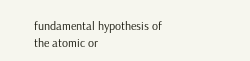fundamental hypothesis of the atomic or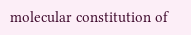molecular constitution of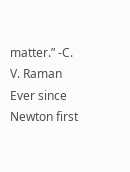matter.” -C. V. Raman Ever since Newton first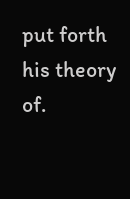put forth his theory of.